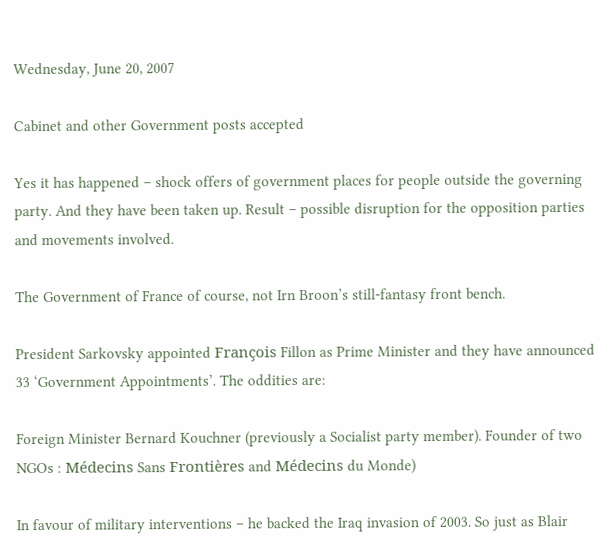Wednesday, June 20, 2007

Cabinet and other Government posts accepted

Yes it has happened – shock offers of government places for people outside the governing party. And they have been taken up. Result – possible disruption for the opposition parties and movements involved.

The Government of France of course, not Irn Broon’s still-fantasy front bench.

President Sarkovsky appointed François Fillon as Prime Minister and they have announced 33 ‘Government Appointments’. The oddities are:

Foreign Minister Bernard Kouchner (previously a Socialist party member). Founder of two NGOs : Médecins Sans Frontières and Médecins du Monde)

In favour of military interventions – he backed the Iraq invasion of 2003. So just as Blair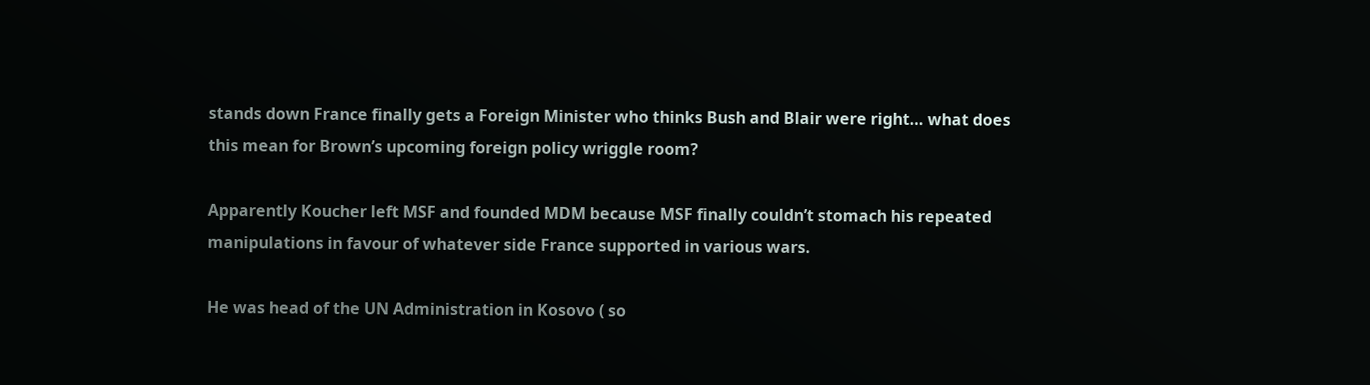stands down France finally gets a Foreign Minister who thinks Bush and Blair were right… what does this mean for Brown’s upcoming foreign policy wriggle room?

Apparently Koucher left MSF and founded MDM because MSF finally couldn’t stomach his repeated manipulations in favour of whatever side France supported in various wars.

He was head of the UN Administration in Kosovo ( so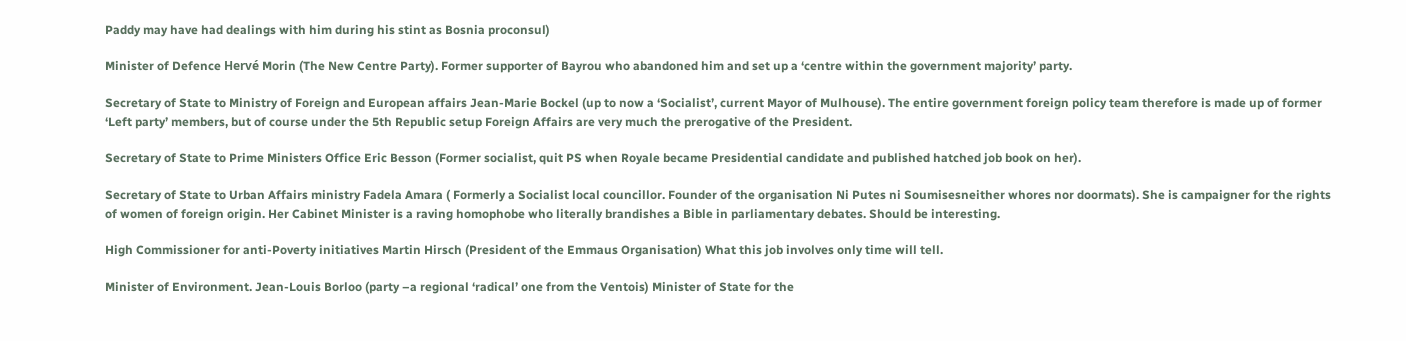Paddy may have had dealings with him during his stint as Bosnia proconsul)

Minister of Defence Hervé Morin (The New Centre Party). Former supporter of Bayrou who abandoned him and set up a ‘centre within the government majority’ party.

Secretary of State to Ministry of Foreign and European affairs Jean-Marie Bockel (up to now a ‘Socialist’, current Mayor of Mulhouse). The entire government foreign policy team therefore is made up of former ‘Left party’ members, but of course under the 5th Republic setup Foreign Affairs are very much the prerogative of the President.

Secretary of State to Prime Ministers Office Eric Besson (Former socialist, quit PS when Royale became Presidential candidate and published hatched job book on her).

Secretary of State to Urban Affairs ministry Fadela Amara ( Formerly a Socialist local councillor. Founder of the organisation Ni Putes ni Soumisesneither whores nor doormats). She is campaigner for the rights of women of foreign origin. Her Cabinet Minister is a raving homophobe who literally brandishes a Bible in parliamentary debates. Should be interesting.

High Commissioner for anti-Poverty initiatives Martin Hirsch (President of the Emmaus Organisation) What this job involves only time will tell.

Minister of Environment. Jean-Louis Borloo (party –a regional ‘radical’ one from the Ventois) Minister of State for the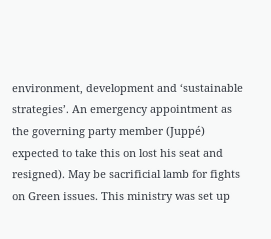environment, development and ‘sustainable strategies’. An emergency appointment as the governing party member (Juppé) expected to take this on lost his seat and resigned). May be sacrificial lamb for fights on Green issues. This ministry was set up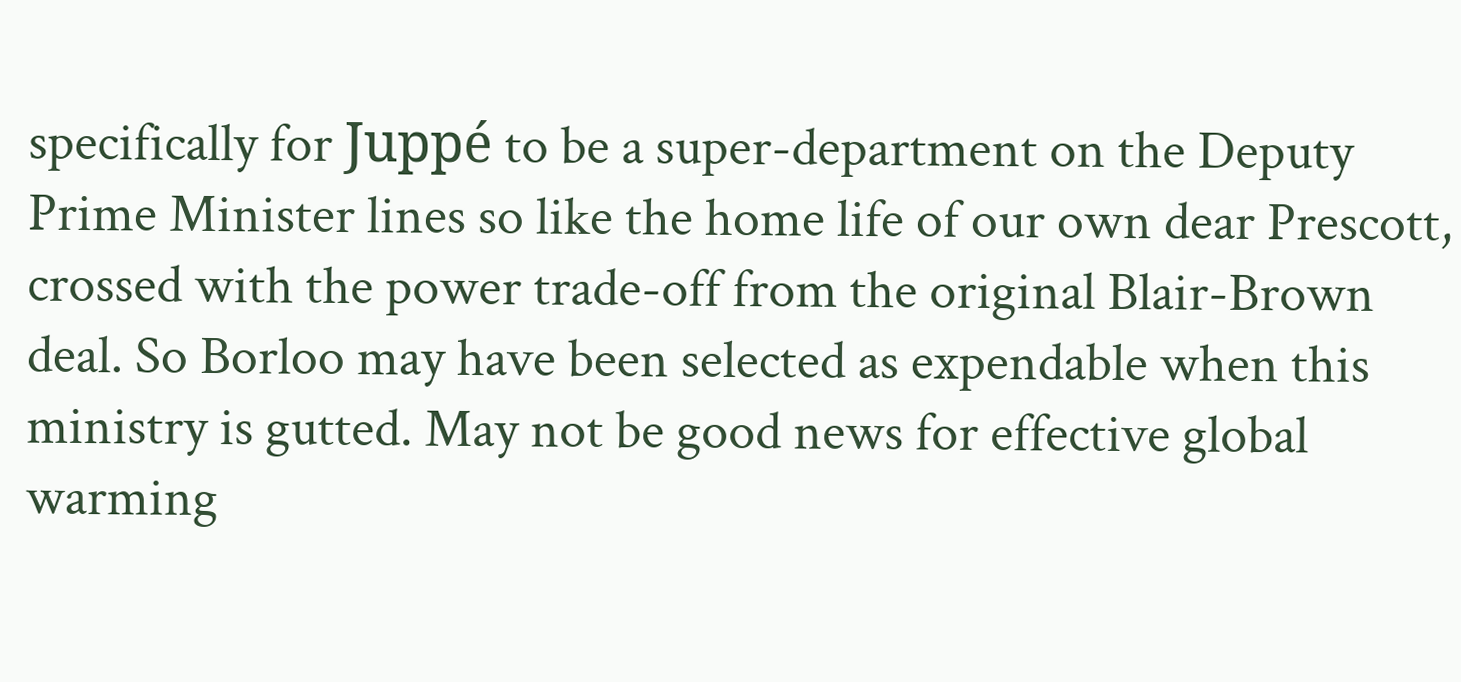specifically for Juppé to be a super-department on the Deputy Prime Minister lines so like the home life of our own dear Prescott, crossed with the power trade-off from the original Blair-Brown deal. So Borloo may have been selected as expendable when this ministry is gutted. May not be good news for effective global warming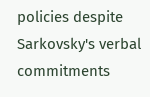policies despite Sarkovsky's verbal commitments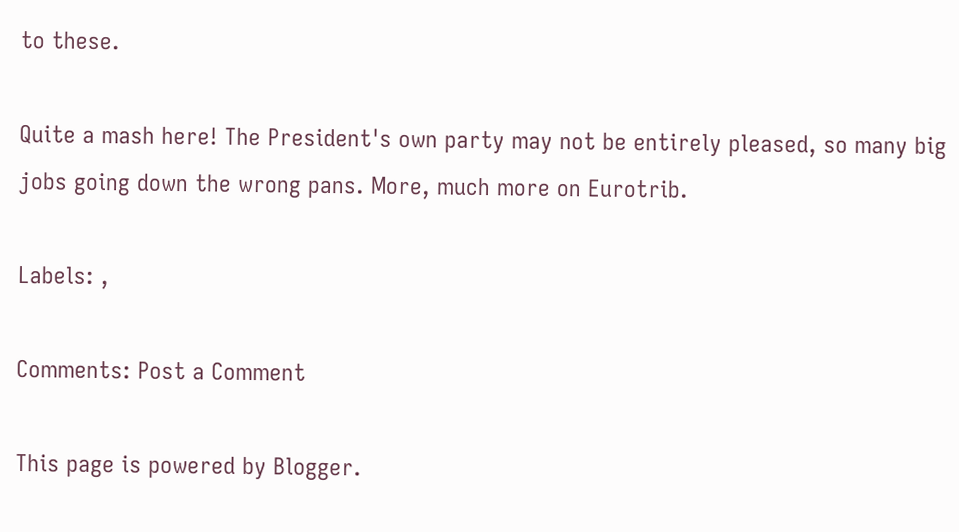to these.

Quite a mash here! The President's own party may not be entirely pleased, so many big jobs going down the wrong pans. More, much more on Eurotrib.

Labels: ,

Comments: Post a Comment

This page is powered by Blogger.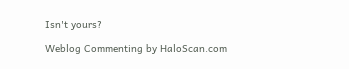Isn't yours?

Weblog Commenting by HaloScan.com